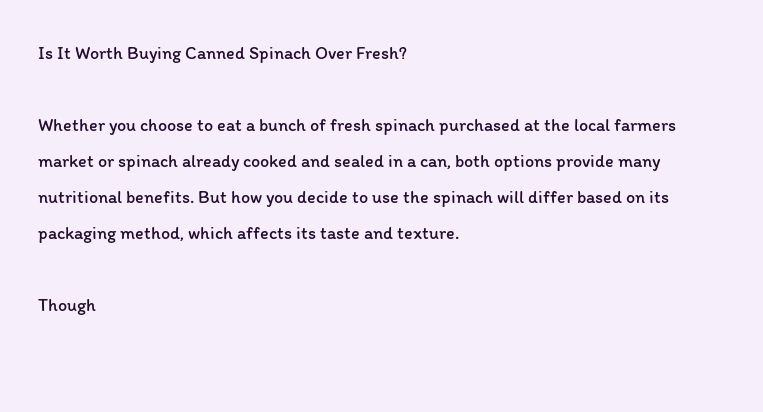Is It Worth Buying Canned Spinach Over Fresh?

Whether you choose to eat a bunch of fresh spinach purchased at the local farmers market or spinach already cooked and sealed in a can, both options provide many nutritional benefits. But how you decide to use the spinach will differ based on its packaging method, which affects its taste and texture.

Though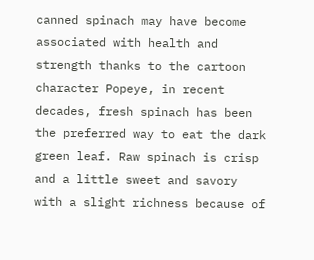canned spinach may have become associated with health and strength thanks to the cartoon character Popeye, in recent decades, fresh spinach has been the preferred way to eat the dark green leaf. Raw spinach is crisp and a little sweet and savory with a slight richness because of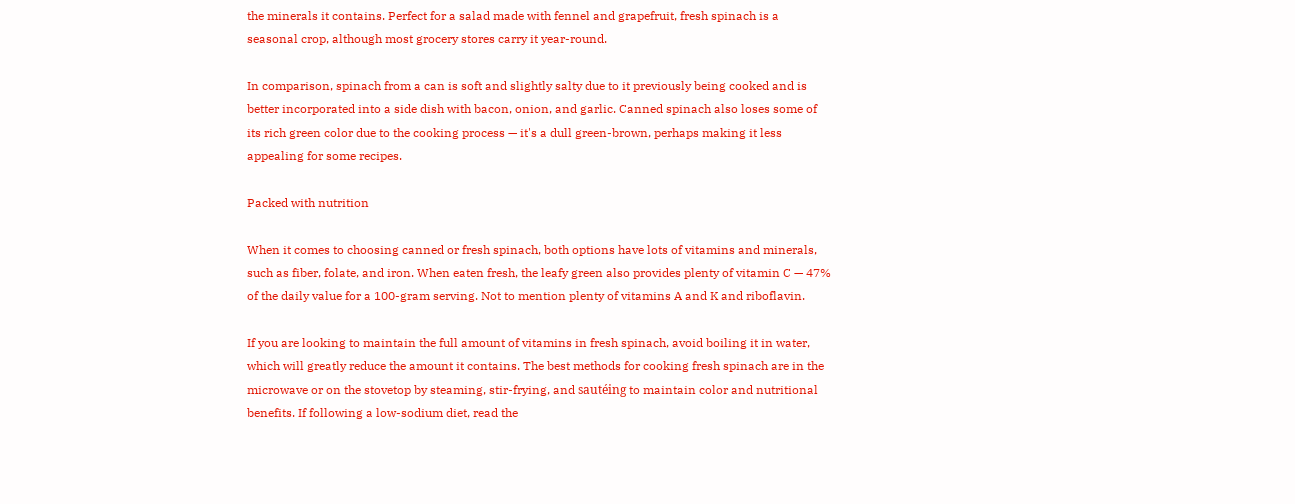the minerals it contains. Perfect for a salad made with fennel and grapefruit, fresh spinach is a seasonal crop, although most grocery stores carry it year-round.

In comparison, spinach from a can is soft and slightly salty due to it previously being cooked and is better incorporated into a side dish with bacon, onion, and garlic. Canned spinach also loses some of its rich green color due to the cooking process — it's a dull green-brown, perhaps making it less appealing for some recipes.

Packed with nutrition

When it comes to choosing canned or fresh spinach, both options have lots of vitamins and minerals, such as fiber, folate, and iron. When eaten fresh, the leafy green also provides plenty of vitamin C — 47% of the daily value for a 100-gram serving. Not to mention plenty of vitamins A and K and riboflavin.

If you are looking to maintain the full amount of vitamins in fresh spinach, avoid boiling it in water, which will greatly reduce the amount it contains. The best methods for cooking fresh spinach are in the microwave or on the stovetop by steaming, stir-frying, and sautéing to maintain color and nutritional benefits. If following a low-sodium diet, read the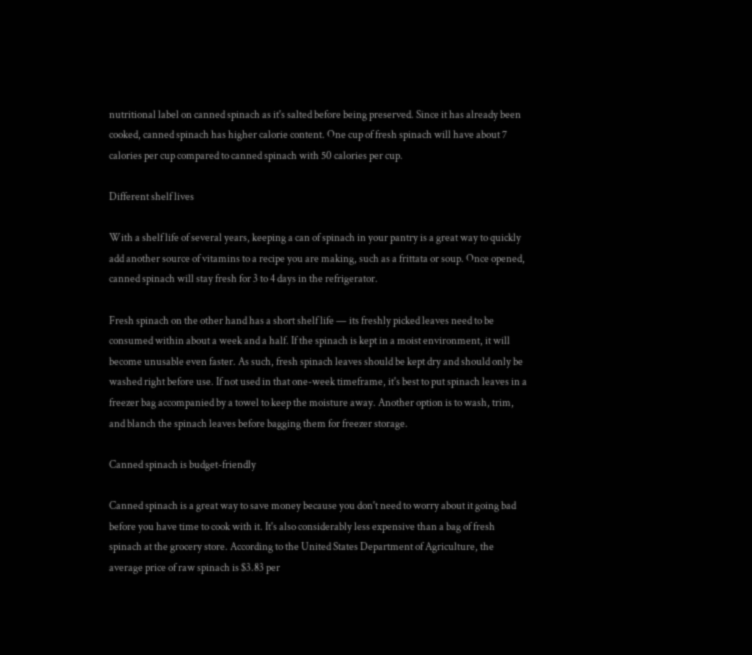nutritional label on canned spinach as it's salted before being preserved. Since it has already been cooked, canned spinach has higher calorie content. One cup of fresh spinach will have about 7 calories per cup compared to canned spinach with 50 calories per cup.

Different shelf lives

With a shelf life of several years, keeping a can of spinach in your pantry is a great way to quickly add another source of vitamins to a recipe you are making, such as a frittata or soup. Once opened, canned spinach will stay fresh for 3 to 4 days in the refrigerator.

Fresh spinach on the other hand has a short shelf life — its freshly picked leaves need to be consumed within about a week and a half. If the spinach is kept in a moist environment, it will become unusable even faster. As such, fresh spinach leaves should be kept dry and should only be washed right before use. If not used in that one-week timeframe, it's best to put spinach leaves in a freezer bag accompanied by a towel to keep the moisture away. Another option is to wash, trim, and blanch the spinach leaves before bagging them for freezer storage.

Canned spinach is budget-friendly

Canned spinach is a great way to save money because you don't need to worry about it going bad before you have time to cook with it. It's also considerably less expensive than a bag of fresh spinach at the grocery store. According to the United States Department of Agriculture, the average price of raw spinach is $3.83 per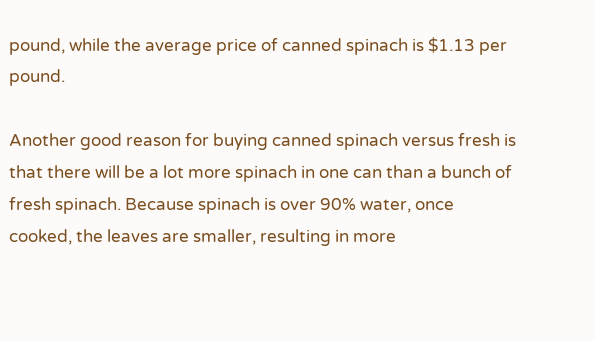pound, while the average price of canned spinach is $1.13 per pound.

Another good reason for buying canned spinach versus fresh is that there will be a lot more spinach in one can than a bunch of fresh spinach. Because spinach is over 90% water, once cooked, the leaves are smaller, resulting in more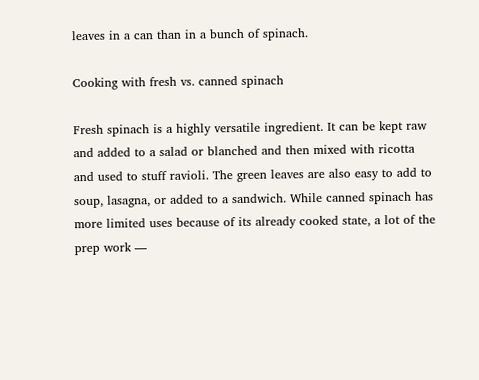leaves in a can than in a bunch of spinach.

Cooking with fresh vs. canned spinach

Fresh spinach is a highly versatile ingredient. It can be kept raw and added to a salad or blanched and then mixed with ricotta and used to stuff ravioli. The green leaves are also easy to add to soup, lasagna, or added to a sandwich. While canned spinach has more limited uses because of its already cooked state, a lot of the prep work —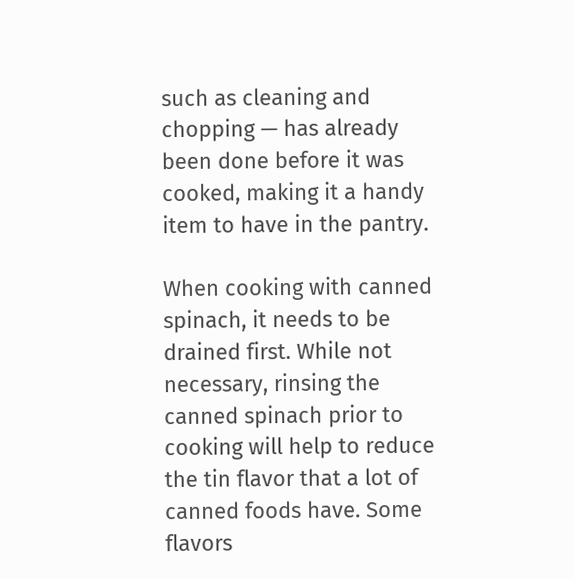such as cleaning and chopping — has already been done before it was cooked, making it a handy item to have in the pantry.

When cooking with canned spinach, it needs to be drained first. While not necessary, rinsing the canned spinach prior to cooking will help to reduce the tin flavor that a lot of canned foods have. Some flavors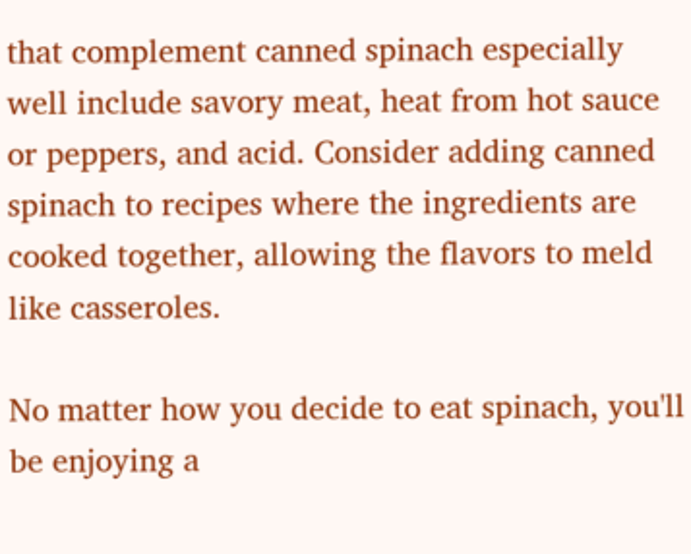that complement canned spinach especially well include savory meat, heat from hot sauce or peppers, and acid. Consider adding canned spinach to recipes where the ingredients are cooked together, allowing the flavors to meld like casseroles.

No matter how you decide to eat spinach, you'll be enjoying a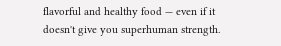flavorful and healthy food — even if it doesn't give you superhuman strength.